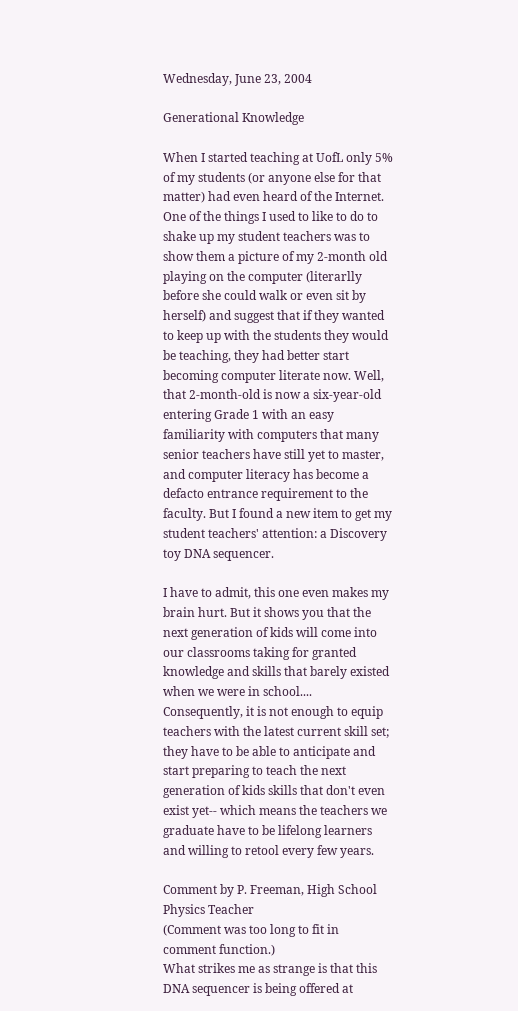Wednesday, June 23, 2004

Generational Knowledge

When I started teaching at UofL only 5% of my students (or anyone else for that matter) had even heard of the Internet. One of the things I used to like to do to shake up my student teachers was to show them a picture of my 2-month old playing on the computer (literarlly before she could walk or even sit by herself) and suggest that if they wanted to keep up with the students they would be teaching, they had better start becoming computer literate now. Well, that 2-month-old is now a six-year-old entering Grade 1 with an easy familiarity with computers that many senior teachers have still yet to master, and computer literacy has become a defacto entrance requirement to the faculty. But I found a new item to get my student teachers' attention: a Discovery toy DNA sequencer.

I have to admit, this one even makes my brain hurt. But it shows you that the next generation of kids will come into our classrooms taking for granted knowledge and skills that barely existed when we were in school.... Consequently, it is not enough to equip teachers with the latest current skill set; they have to be able to anticipate and start preparing to teach the next generation of kids skills that don't even exist yet-- which means the teachers we graduate have to be lifelong learners and willing to retool every few years.

Comment by P. Freeman, High School Physics Teacher
(Comment was too long to fit in comment function.)
What strikes me as strange is that this DNA sequencer is being offered at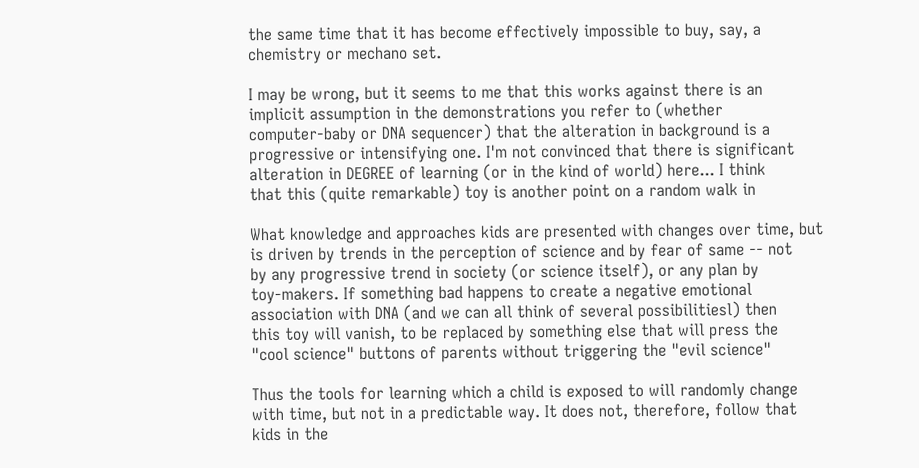the same time that it has become effectively impossible to buy, say, a
chemistry or mechano set.

I may be wrong, but it seems to me that this works against there is an
implicit assumption in the demonstrations you refer to (whether
computer-baby or DNA sequencer) that the alteration in background is a
progressive or intensifying one. I'm not convinced that there is significant
alteration in DEGREE of learning (or in the kind of world) here... I think
that this (quite remarkable) toy is another point on a random walk in

What knowledge and approaches kids are presented with changes over time, but
is driven by trends in the perception of science and by fear of same -- not
by any progressive trend in society (or science itself), or any plan by
toy-makers. If something bad happens to create a negative emotional
association with DNA (and we can all think of several possibilitiesl) then
this toy will vanish, to be replaced by something else that will press the
"cool science" buttons of parents without triggering the "evil science"

Thus the tools for learning which a child is exposed to will randomly change
with time, but not in a predictable way. It does not, therefore, follow that
kids in the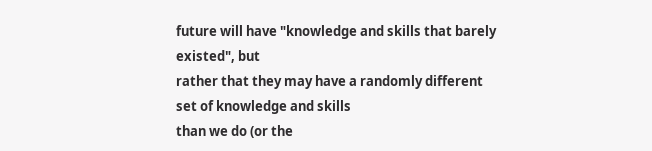future will have "knowledge and skills that barely existed", but
rather that they may have a randomly different set of knowledge and skills
than we do (or the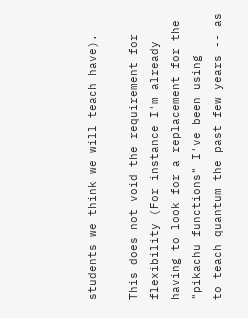students we think we will teach have).

This does not void the requirement for flexibility (For instance I'm already
having to look for a replacement for the "pikachu functions" I've been using
to teach quantum the past few years -- as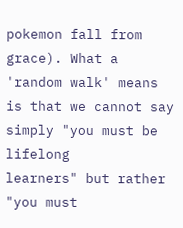pokemon fall from grace). What a
'random walk' means is that we cannot say simply "you must be lifelong
learners" but rather "you must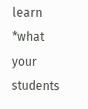learn *what your students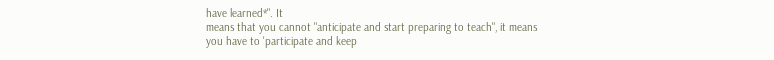have learned*". It
means that you cannot "anticipate and start preparing to teach", it means
you have to 'participate and keep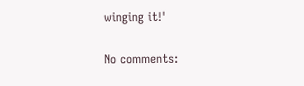winging it!'

No comments: